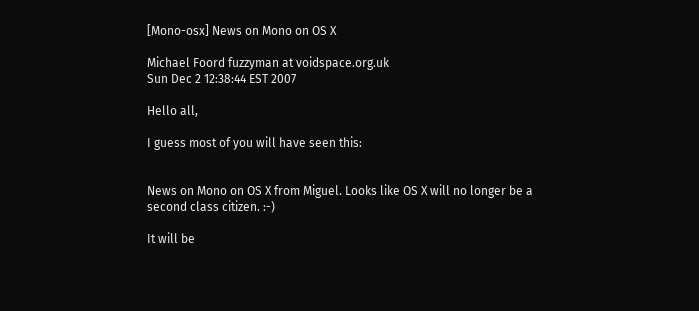[Mono-osx] News on Mono on OS X

Michael Foord fuzzyman at voidspace.org.uk
Sun Dec 2 12:38:44 EST 2007

Hello all,

I guess most of you will have seen this:


News on Mono on OS X from Miguel. Looks like OS X will no longer be a
second class citizen. :-)

It will be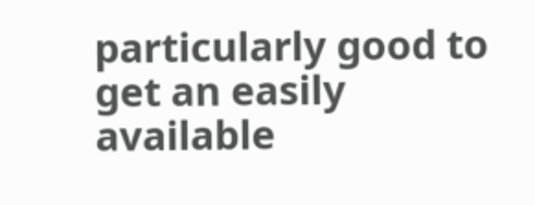particularly good to get an easily available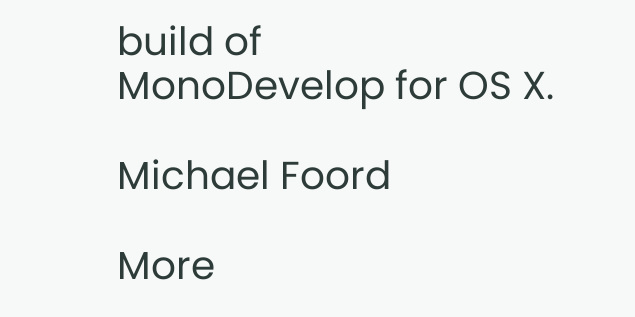build of
MonoDevelop for OS X.

Michael Foord

More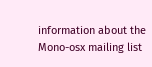information about the Mono-osx mailing list